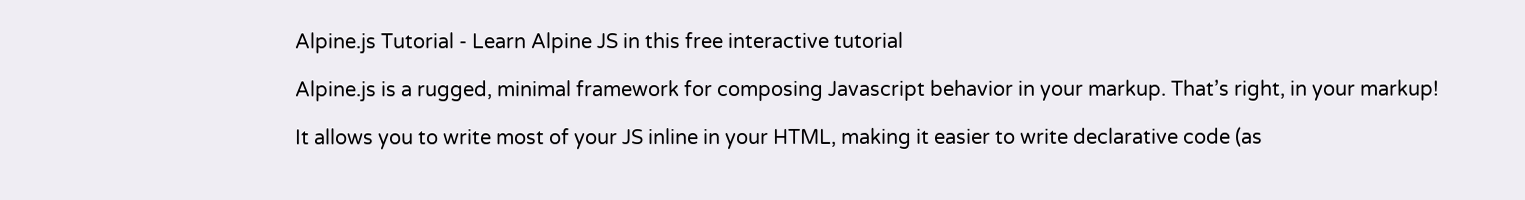Alpine.js Tutorial - Learn Alpine JS in this free interactive tutorial

Alpine.js is a rugged, minimal framework for composing Javascript behavior in your markup. That’s right, in your markup!

It allows you to write most of your JS inline in your HTML, making it easier to write declarative code (as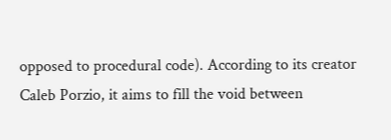opposed to procedural code). According to its creator Caleb Porzio, it aims to fill the void between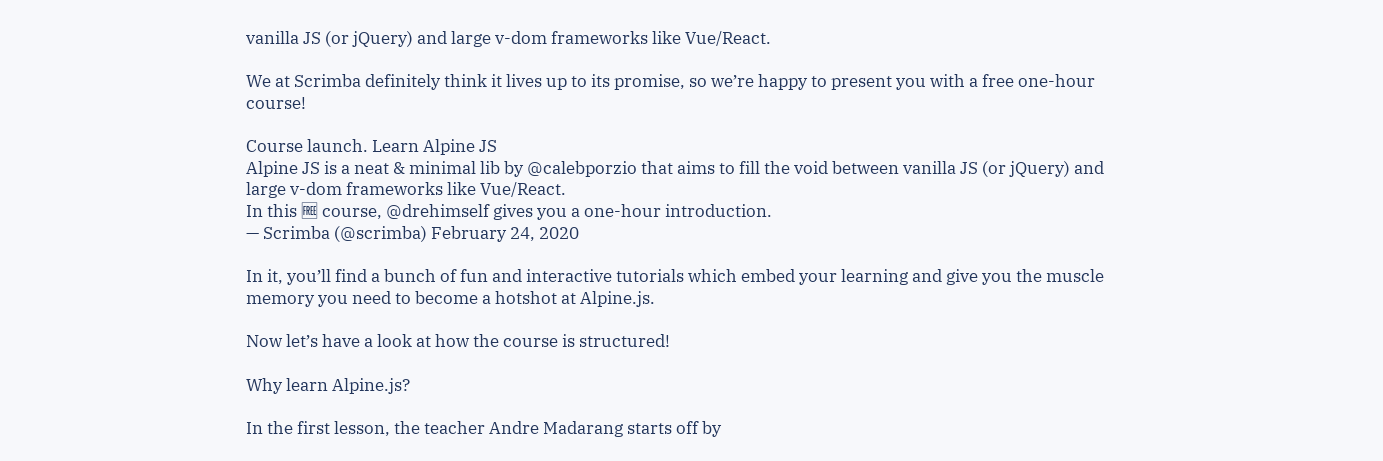vanilla JS (or jQuery) and large v-dom frameworks like Vue/React.

We at Scrimba definitely think it lives up to its promise, so we’re happy to present you with a free one-hour course!

Course launch. Learn Alpine JS
Alpine JS is a neat & minimal lib by @calebporzio that aims to fill the void between vanilla JS (or jQuery) and large v-dom frameworks like Vue/React.
In this 🆓 course, @drehimself gives you a one-hour introduction.
— Scrimba (@scrimba) February 24, 2020

In it, you’ll find a bunch of fun and interactive tutorials which embed your learning and give you the muscle memory you need to become a hotshot at Alpine.js.

Now let’s have a look at how the course is structured!

Why learn Alpine.js?

In the first lesson, the teacher Andre Madarang starts off by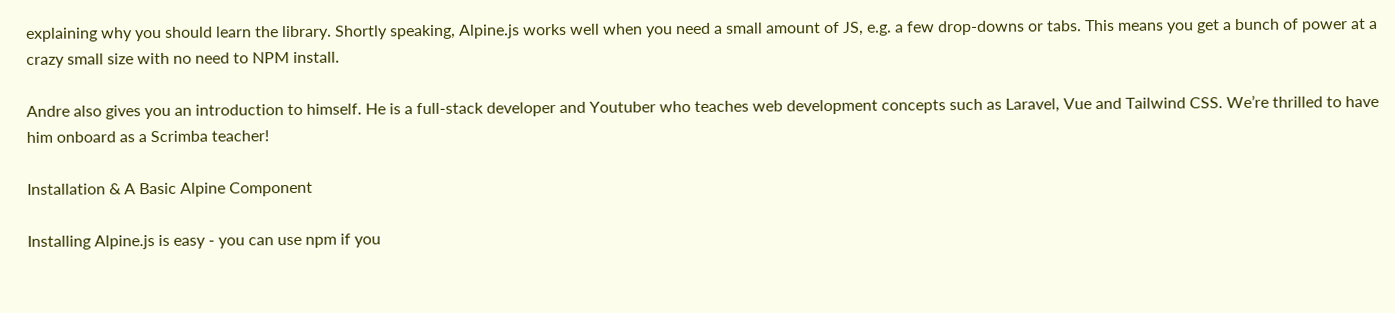explaining why you should learn the library. Shortly speaking, Alpine.js works well when you need a small amount of JS, e.g. a few drop-downs or tabs. This means you get a bunch of power at a crazy small size with no need to NPM install.

Andre also gives you an introduction to himself. He is a full-stack developer and Youtuber who teaches web development concepts such as Laravel, Vue and Tailwind CSS. We’re thrilled to have him onboard as a Scrimba teacher!

Installation & A Basic Alpine Component

Installing Alpine.js is easy - you can use npm if you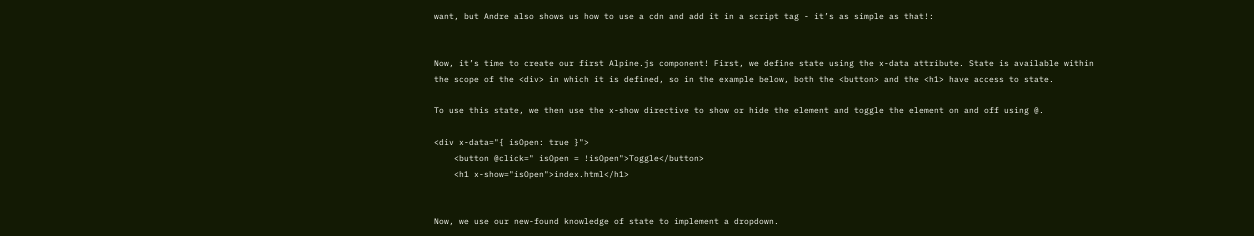want, but Andre also shows us how to use a cdn and add it in a script tag - it’s as simple as that!:


Now, it’s time to create our first Alpine.js component! First, we define state using the x-data attribute. State is available within the scope of the <div> in which it is defined, so in the example below, both the <button> and the <h1> have access to state.

To use this state, we then use the x-show directive to show or hide the element and toggle the element on and off using @.

<div x-data="{ isOpen: true }">
    <button @click=" isOpen = !isOpen">Toggle</button>
    <h1 x-show="isOpen">index.html</h1>


Now, we use our new-found knowledge of state to implement a dropdown.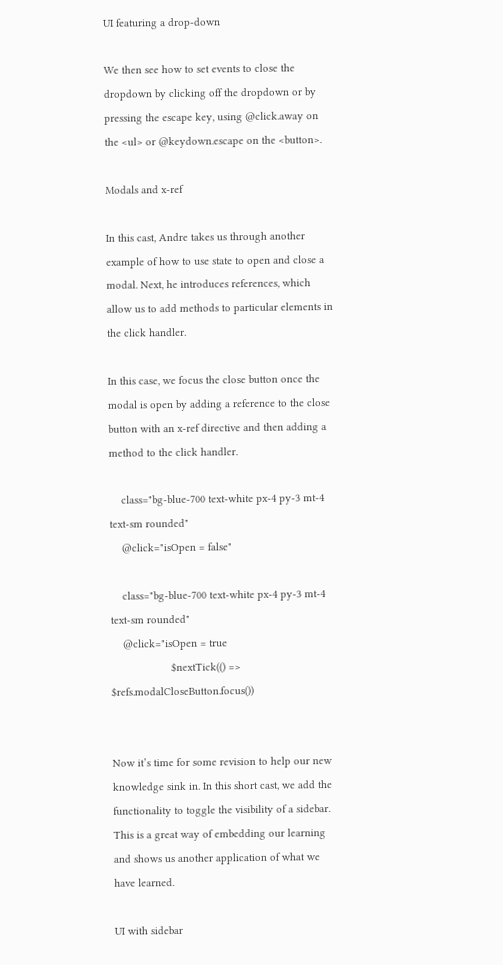UI featuring a drop-down

We then see how to set events to close the dropdown by clicking off the dropdown or by pressing the escape key, using @click.away on the <ul> or @keydown.escape on the <button>.

Modals and x-ref

In this cast, Andre takes us through another example of how to use state to open and close a modal. Next, he introduces references, which allow us to add methods to particular elements in the click handler.

In this case, we focus the close button once the modal is open by adding a reference to the close button with an x-ref directive and then adding a method to the click handler.

    class="bg-blue-700 text-white px-4 py-3 mt-4 text-sm rounded"
    @click="isOpen = false"

    class="bg-blue-700 text-white px-4 py-3 mt-4 text-sm rounded"
    @click="isOpen = true
                    $nextTick(() => $refs.modalCloseButton.focus())


Now it’s time for some revision to help our new knowledge sink in. In this short cast, we add the functionality to toggle the visibility of a sidebar. This is a great way of embedding our learning and shows us another application of what we have learned.

UI with sidebar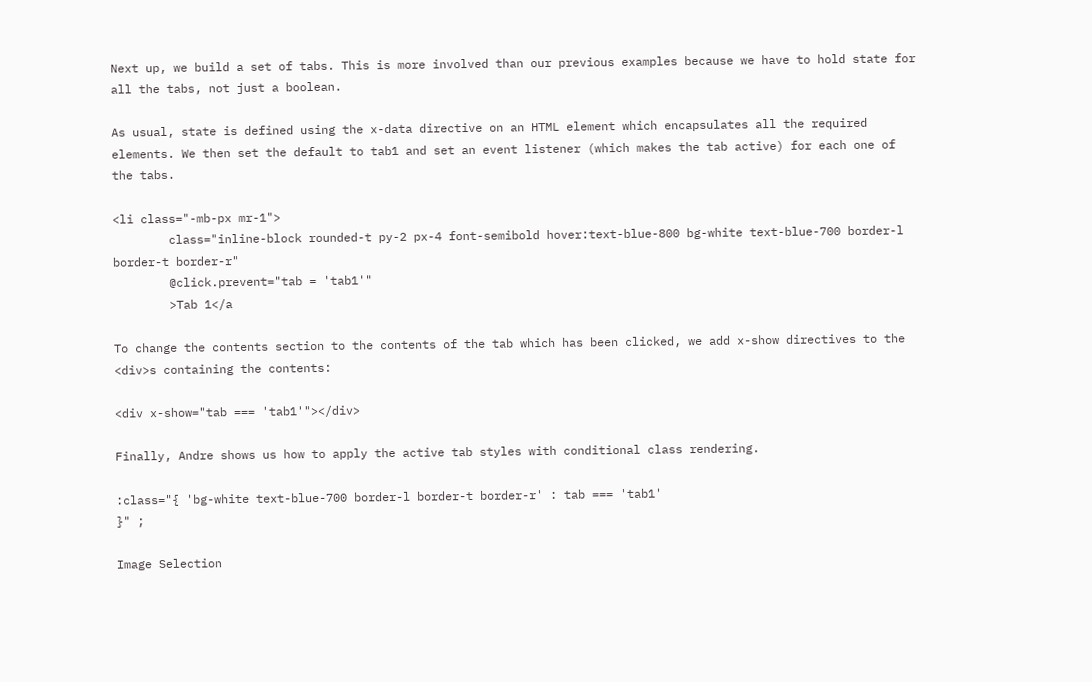Next up, we build a set of tabs. This is more involved than our previous examples because we have to hold state for all the tabs, not just a boolean.

As usual, state is defined using the x-data directive on an HTML element which encapsulates all the required elements. We then set the default to tab1 and set an event listener (which makes the tab active) for each one of the tabs.

<li class="-mb-px mr-1">
        class="inline-block rounded-t py-2 px-4 font-semibold hover:text-blue-800 bg-white text-blue-700 border-l border-t border-r"
        @click.prevent="tab = 'tab1'"
        >Tab 1</a

To change the contents section to the contents of the tab which has been clicked, we add x-show directives to the <div>s containing the contents:

<div x-show="tab === 'tab1'"></div>

Finally, Andre shows us how to apply the active tab styles with conditional class rendering.

:class="{ 'bg-white text-blue-700 border-l border-t border-r' : tab === 'tab1'
}" ;

Image Selection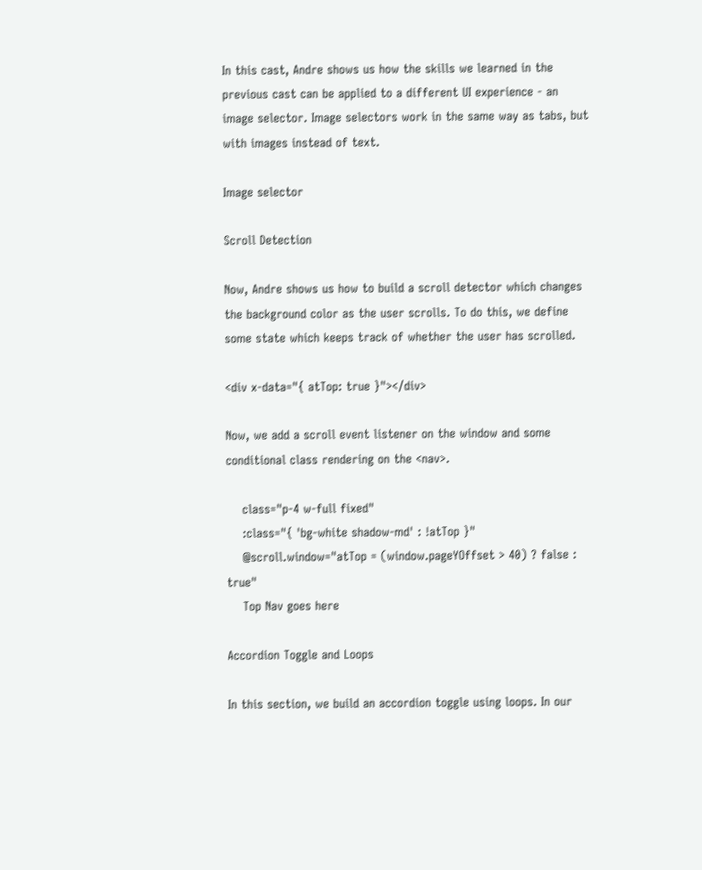In this cast, Andre shows us how the skills we learned in the previous cast can be applied to a different UI experience - an image selector. Image selectors work in the same way as tabs, but with images instead of text.

Image selector

Scroll Detection

Now, Andre shows us how to build a scroll detector which changes the background color as the user scrolls. To do this, we define some state which keeps track of whether the user has scrolled.

<div x-data="{ atTop: true }"></div>

Now, we add a scroll event listener on the window and some conditional class rendering on the <nav>.

    class="p-4 w-full fixed"
    :class="{ 'bg-white shadow-md' : !atTop }"
    @scroll.window="atTop = (window.pageYOffset > 40) ? false : true"
    Top Nav goes here

Accordion Toggle and Loops

In this section, we build an accordion toggle using loops. In our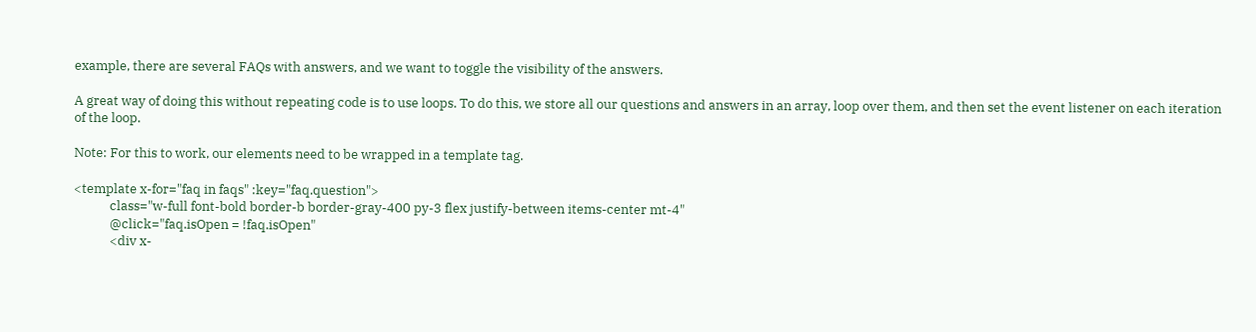example, there are several FAQs with answers, and we want to toggle the visibility of the answers.

A great way of doing this without repeating code is to use loops. To do this, we store all our questions and answers in an array, loop over them, and then set the event listener on each iteration of the loop.

Note: For this to work, our elements need to be wrapped in a template tag.

<template x-for="faq in faqs" :key="faq.question">
            class="w-full font-bold border-b border-gray-400 py-3 flex justify-between items-center mt-4"
            @click="faq.isOpen = !faq.isOpen"
            <div x-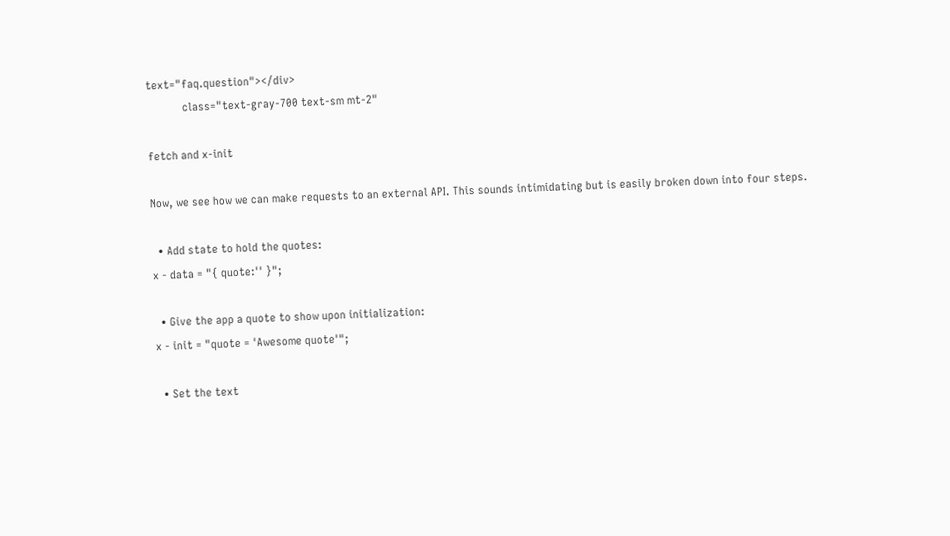text="faq.question"></div>
            class="text-gray-700 text-sm mt-2"

fetch and x-init

Now, we see how we can make requests to an external API. This sounds intimidating but is easily broken down into four steps.

  • Add state to hold the quotes:
x - data = "{ quote:'' }";

  • Give the app a quote to show upon initialization:
x - init = "quote = 'Awesome quote'";

  • Set the text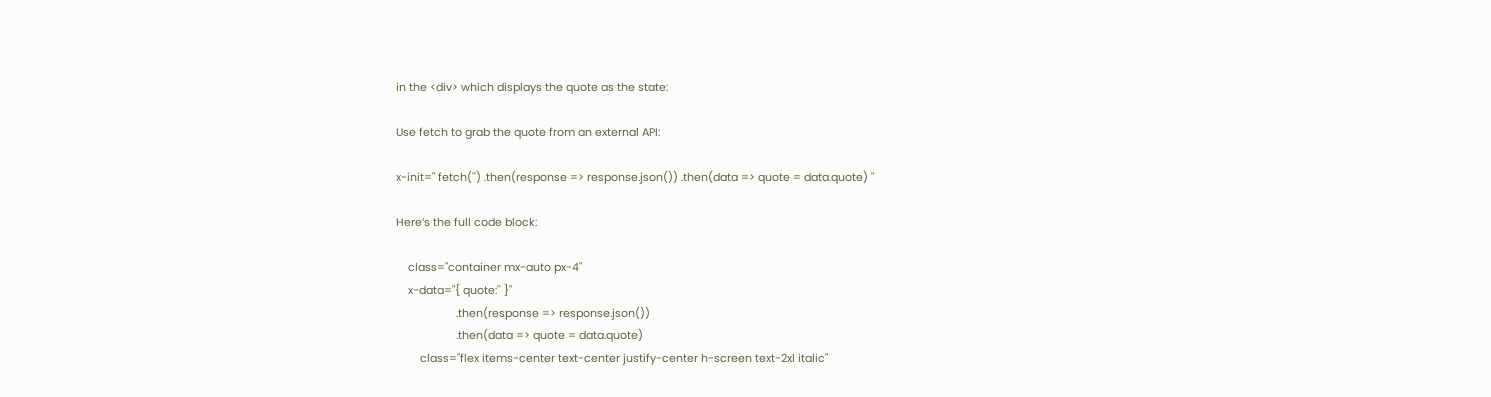in the <div> which displays the quote as the state:

Use fetch to grab the quote from an external API:

x-init=" fetch('') .then(response => response.json()) .then(data => quote = data.quote) "

Here’s the full code block:

    class="container mx-auto px-4"
    x-data="{ quote:'' }"
                    .then(response => response.json())
                    .then(data => quote = data.quote)
        class="flex items-center text-center justify-center h-screen text-2xl italic"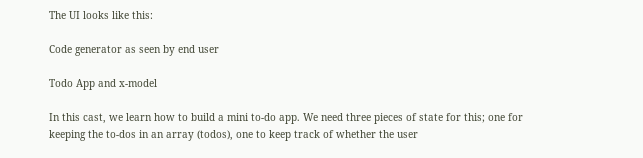The UI looks like this:

Code generator as seen by end user

Todo App and x-model

In this cast, we learn how to build a mini to-do app. We need three pieces of state for this; one for keeping the to-dos in an array (todos), one to keep track of whether the user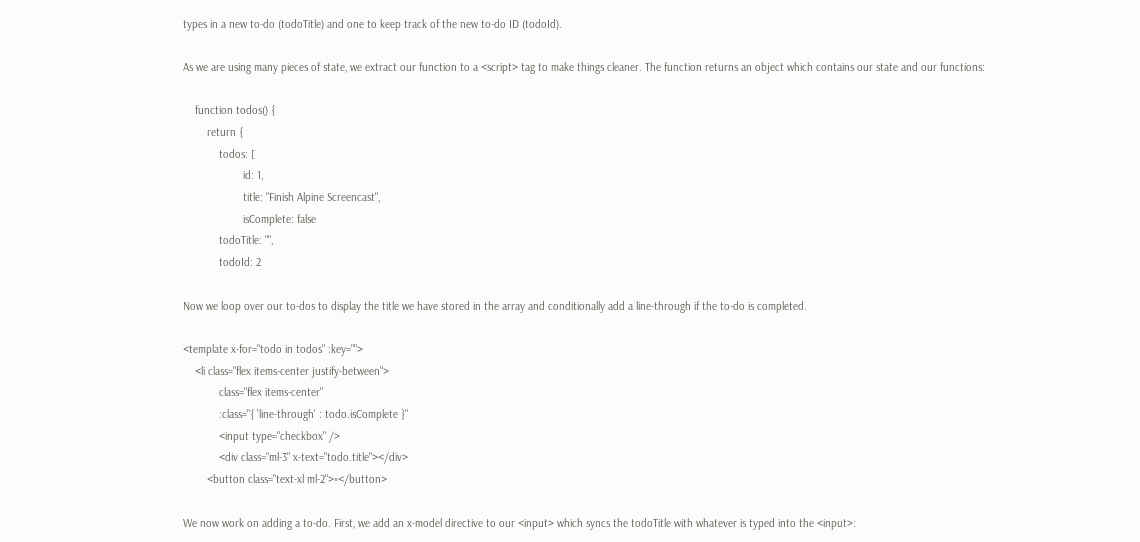types in a new to-do (todoTitle) and one to keep track of the new to-do ID (todoId).

As we are using many pieces of state, we extract our function to a <script> tag to make things cleaner. The function returns an object which contains our state and our functions:

    function todos() {
        return {
            todos: [
                    id: 1,
                    title: "Finish Alpine Screencast",
                    isComplete: false
            todoTitle: "",
            todoId: 2

Now we loop over our to-dos to display the title we have stored in the array and conditionally add a line-through if the to-do is completed.

<template x-for="todo in todos" :key="">
    <li class="flex items-center justify-between">
            class="flex items-center"
            :class="{ 'line-through' : todo.isComplete }"
            <input type="checkbox" />
            <div class="ml-3" x-text="todo.title"></div>
        <button class="text-xl ml-2">×</button>

We now work on adding a to-do. First, we add an x-model directive to our <input> which syncs the todoTitle with whatever is typed into the <input>: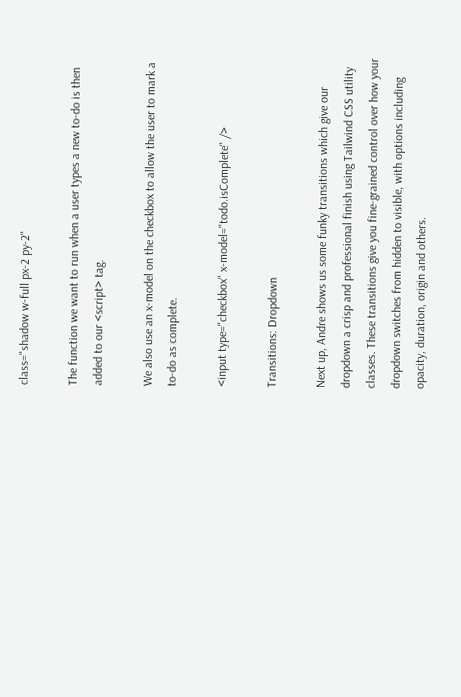class="shadow w-full px-2 py-2"

The function we want to run when a user types a new to-do is then added to our <script> tag.

We also use an x-model on the checkbox to allow the user to mark a to-do as complete.

<input type="checkbox" x-model="todo.isComplete" />

Transitions: Dropdown

Next up, Andre shows us some funky transitions which give our dropdown a crisp and professional finish using Tailwind CSS utility classes. These transitions give you fine-grained control over how your dropdown switches from hidden to visible, with options including opacity, duration, origin and others.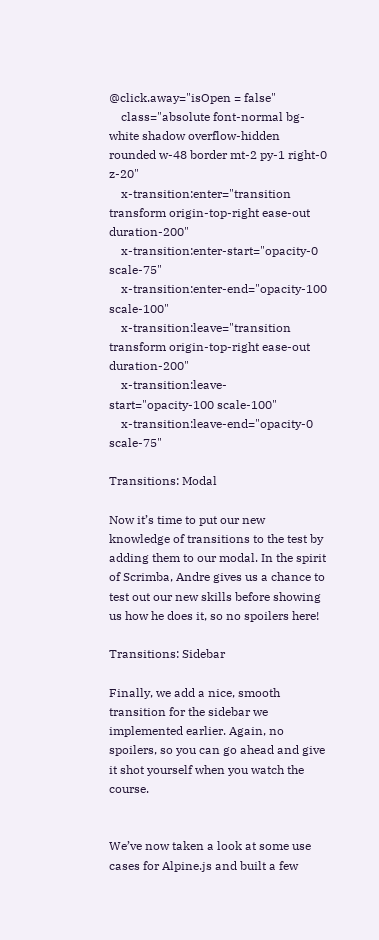@click.away="isOpen = false"
    class="absolute font-normal bg-white shadow overflow-hidden rounded w-48 border mt-2 py-1 right-0 z-20"
    x-transition:enter="transition transform origin-top-right ease-out duration-200"
    x-transition:enter-start="opacity-0 scale-75"
    x-transition:enter-end="opacity-100 scale-100"
    x-transition:leave="transition transform origin-top-right ease-out duration-200"
    x-transition:leave-start="opacity-100 scale-100"
    x-transition:leave-end="opacity-0 scale-75"

Transitions: Modal

Now it’s time to put our new knowledge of transitions to the test by adding them to our modal. In the spirit of Scrimba, Andre gives us a chance to test out our new skills before showing us how he does it, so no spoilers here!

Transitions: Sidebar

Finally, we add a nice, smooth transition for the sidebar we implemented earlier. Again, no spoilers, so you can go ahead and give it shot yourself when you watch the course.


We’ve now taken a look at some use cases for Alpine.js and built a few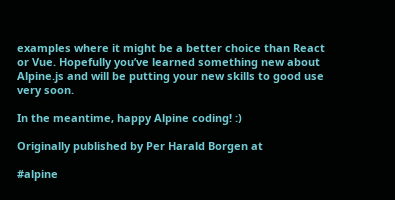examples where it might be a better choice than React or Vue. Hopefully you’ve learned something new about Alpine.js and will be putting your new skills to good use very soon.

In the meantime, happy Alpine coding! :)

Originally published by Per Harald Borgen at

#alpine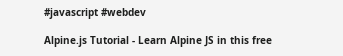#javascript #webdev

Alpine.js Tutorial - Learn Alpine JS in this free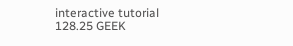interactive tutorial
128.25 GEEK